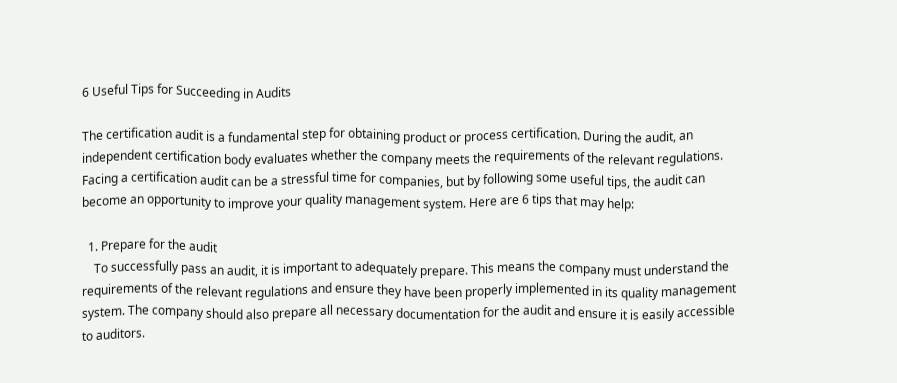6 Useful Tips for Succeeding in Audits

The certification audit is a fundamental step for obtaining product or process certification. During the audit, an independent certification body evaluates whether the company meets the requirements of the relevant regulations. Facing a certification audit can be a stressful time for companies, but by following some useful tips, the audit can become an opportunity to improve your quality management system. Here are 6 tips that may help:

  1. Prepare for the audit
    To successfully pass an audit, it is important to adequately prepare. This means the company must understand the requirements of the relevant regulations and ensure they have been properly implemented in its quality management system. The company should also prepare all necessary documentation for the audit and ensure it is easily accessible to auditors.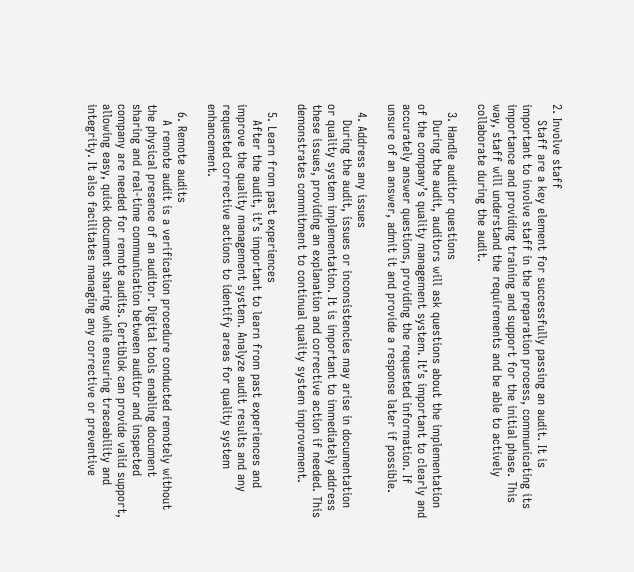2. Involve staff
    Staff are a key element for successfully passing an audit. It is important to involve staff in the preparation process, communicating its importance and providing training and support for the initial phase. This way, staff will understand the requirements and be able to actively collaborate during the audit.

  3. Handle auditor questions
    During the audit, auditors will ask questions about the implementation of the company’s quality management system. It’s important to clearly and accurately answer questions, providing the requested information. If unsure of an answer, admit it and provide a response later if possible.

  4. Address any issues
    During the audit, issues or inconsistencies may arise in documentation or quality system implementation. It is important to immediately address these issues, providing an explanation and corrective action if needed. This demonstrates commitment to continual quality system improvement.

  5. Learn from past experiences
    After the audit, it’s important to learn from past experiences and improve the quality management system. Analyze audit results and any requested corrective actions to identify areas for quality system enhancement.

  6. Remote audits
    A remote audit is a verification procedure conducted remotely without the physical presence of an auditor. Digital tools enabling document sharing and real-time communication between auditor and inspected company are needed for remote audits. Certiblok can provide valid support, allowing easy, quick document sharing while ensuring traceability and integrity. It also facilitates managing any corrective or preventive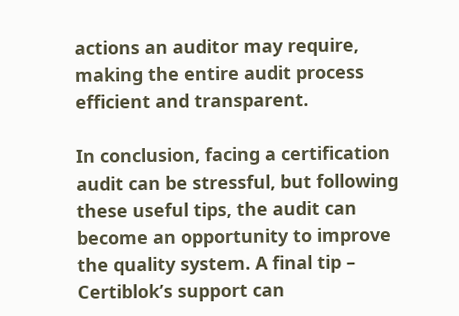actions an auditor may require, making the entire audit process efficient and transparent.

In conclusion, facing a certification audit can be stressful, but following these useful tips, the audit can become an opportunity to improve the quality system. A final tip – Certiblok’s support can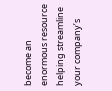become an enormous resource helping streamline your company’s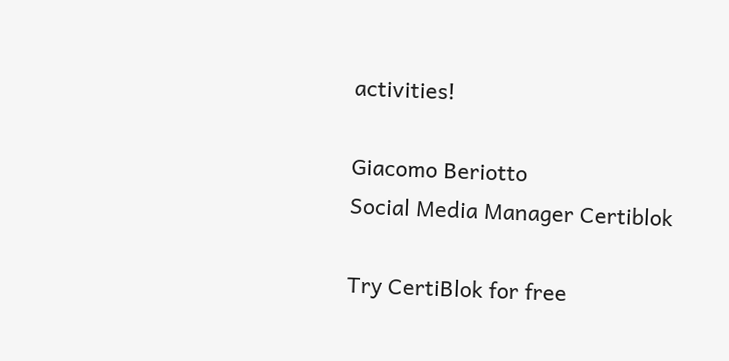activities!

Giacomo Beriotto
Social Media Manager Certiblok

Try CertiBlok for free